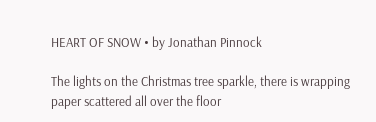HEART OF SNOW • by Jonathan Pinnock

The lights on the Christmas tree sparkle, there is wrapping paper scattered all over the floor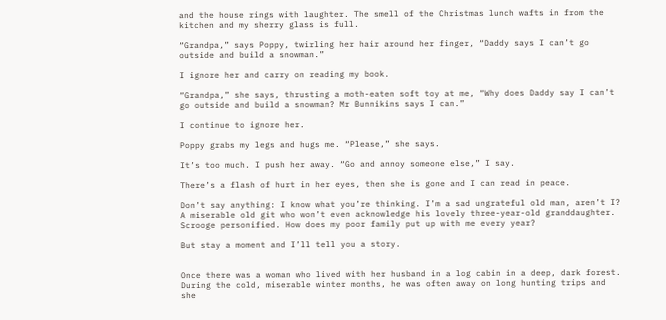and the house rings with laughter. The smell of the Christmas lunch wafts in from the kitchen and my sherry glass is full.

“Grandpa,” says Poppy, twirling her hair around her finger, “Daddy says I can’t go outside and build a snowman.”

I ignore her and carry on reading my book.

“Grandpa,” she says, thrusting a moth-eaten soft toy at me, “Why does Daddy say I can’t go outside and build a snowman? Mr Bunnikins says I can.”

I continue to ignore her.

Poppy grabs my legs and hugs me. “Please,” she says.

It’s too much. I push her away. “Go and annoy someone else,” I say.

There’s a flash of hurt in her eyes, then she is gone and I can read in peace.

Don’t say anything: I know what you’re thinking. I’m a sad ungrateful old man, aren’t I? A miserable old git who won’t even acknowledge his lovely three-year-old granddaughter. Scrooge personified. How does my poor family put up with me every year?

But stay a moment and I’ll tell you a story.


Once there was a woman who lived with her husband in a log cabin in a deep, dark forest. During the cold, miserable winter months, he was often away on long hunting trips and she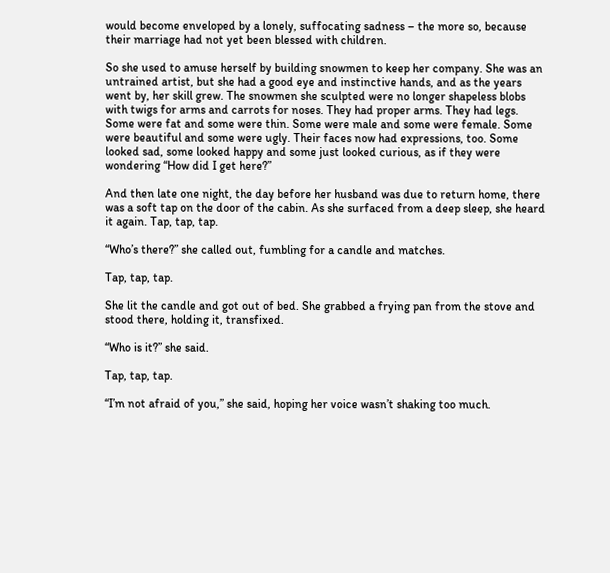would become enveloped by a lonely, suffocating sadness – the more so, because their marriage had not yet been blessed with children.

So she used to amuse herself by building snowmen to keep her company. She was an untrained artist, but she had a good eye and instinctive hands, and as the years went by, her skill grew. The snowmen she sculpted were no longer shapeless blobs with twigs for arms and carrots for noses. They had proper arms. They had legs. Some were fat and some were thin. Some were male and some were female. Some were beautiful and some were ugly. Their faces now had expressions, too. Some looked sad, some looked happy and some just looked curious, as if they were wondering “How did I get here?”

And then late one night, the day before her husband was due to return home, there was a soft tap on the door of the cabin. As she surfaced from a deep sleep, she heard it again. Tap, tap, tap.

“Who’s there?” she called out, fumbling for a candle and matches.

Tap, tap, tap.

She lit the candle and got out of bed. She grabbed a frying pan from the stove and stood there, holding it, transfixed.

“Who is it?” she said.

Tap, tap, tap.

“I’m not afraid of you,” she said, hoping her voice wasn’t shaking too much.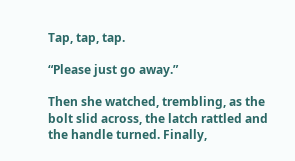Tap, tap, tap.

“Please just go away.”

Then she watched, trembling, as the bolt slid across, the latch rattled and the handle turned. Finally,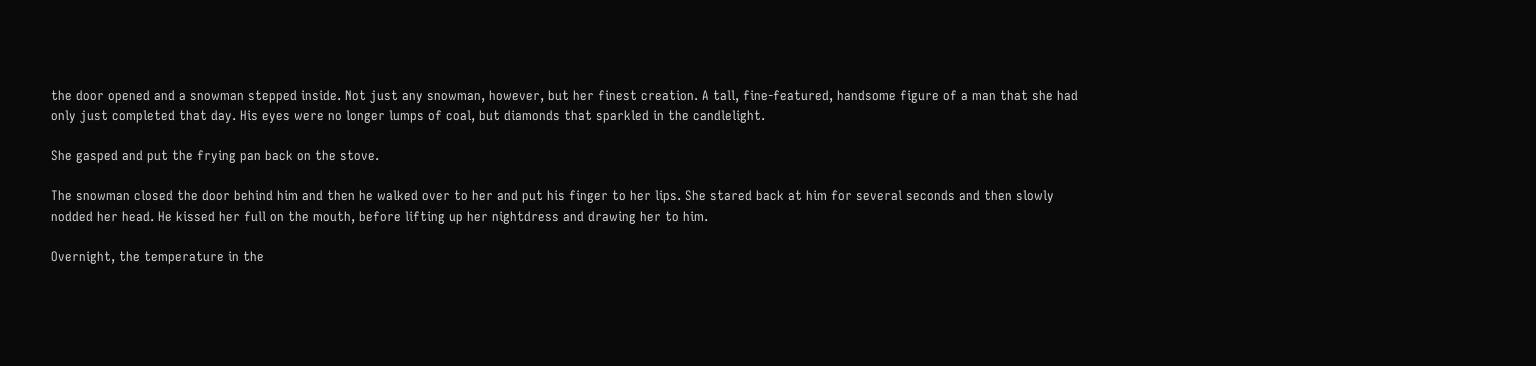the door opened and a snowman stepped inside. Not just any snowman, however, but her finest creation. A tall, fine-featured, handsome figure of a man that she had only just completed that day. His eyes were no longer lumps of coal, but diamonds that sparkled in the candlelight.

She gasped and put the frying pan back on the stove.

The snowman closed the door behind him and then he walked over to her and put his finger to her lips. She stared back at him for several seconds and then slowly nodded her head. He kissed her full on the mouth, before lifting up her nightdress and drawing her to him.

Overnight, the temperature in the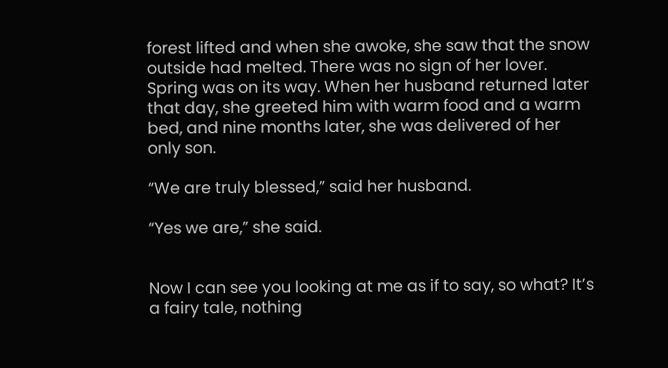forest lifted and when she awoke, she saw that the snow outside had melted. There was no sign of her lover. Spring was on its way. When her husband returned later that day, she greeted him with warm food and a warm bed, and nine months later, she was delivered of her only son.

“We are truly blessed,” said her husband.

“Yes we are,” she said.


Now I can see you looking at me as if to say, so what? It’s a fairy tale, nothing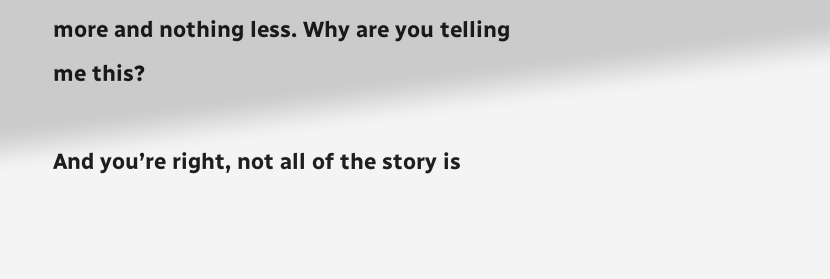more and nothing less. Why are you telling me this?

And you’re right, not all of the story is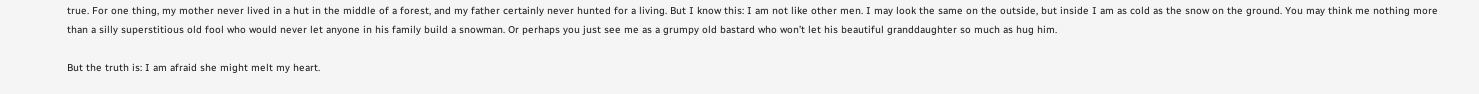true. For one thing, my mother never lived in a hut in the middle of a forest, and my father certainly never hunted for a living. But I know this: I am not like other men. I may look the same on the outside, but inside I am as cold as the snow on the ground. You may think me nothing more than a silly superstitious old fool who would never let anyone in his family build a snowman. Or perhaps you just see me as a grumpy old bastard who won’t let his beautiful granddaughter so much as hug him.

But the truth is: I am afraid she might melt my heart.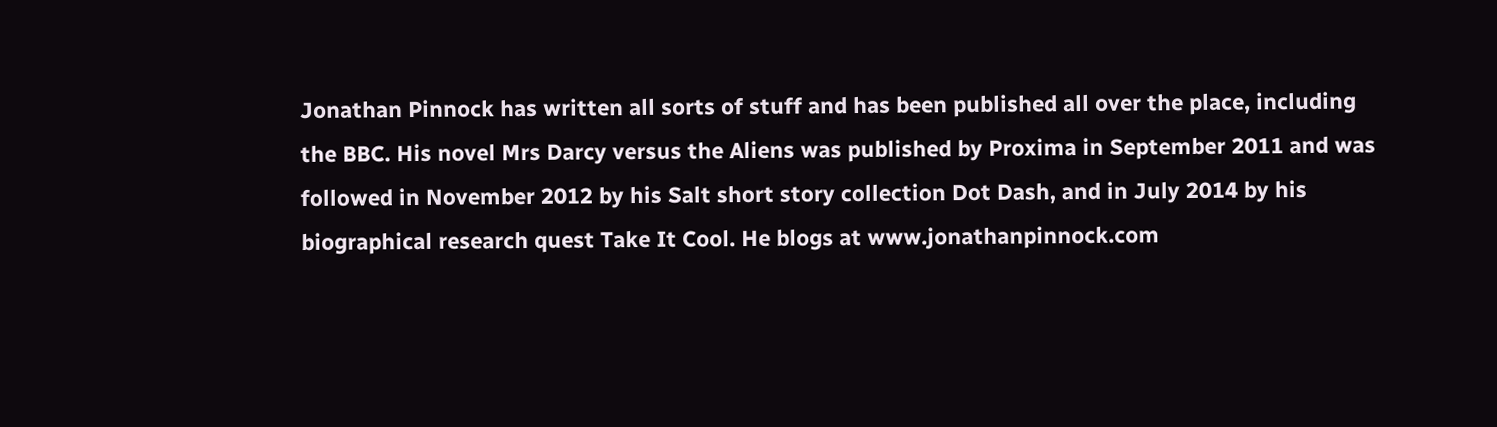Jonathan Pinnock has written all sorts of stuff and has been published all over the place, including the BBC. His novel Mrs Darcy versus the Aliens was published by Proxima in September 2011 and was followed in November 2012 by his Salt short story collection Dot Dash, and in July 2014 by his biographical research quest Take It Cool. He blogs at www.jonathanpinnock.com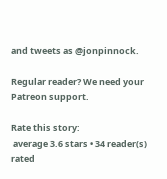and tweets as @jonpinnock.

Regular reader? We need your Patreon support.

Rate this story:
 average 3.6 stars • 34 reader(s) rated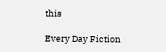this

Every Day Fiction